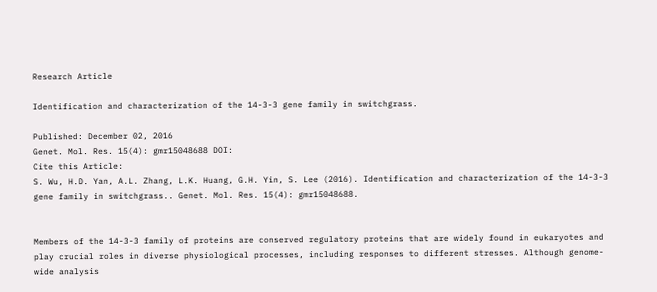Research Article

Identification and characterization of the 14-3-3 gene family in switchgrass.

Published: December 02, 2016
Genet. Mol. Res. 15(4): gmr15048688 DOI:
Cite this Article:
S. Wu, H.D. Yan, A.L. Zhang, L.K. Huang, G.H. Yin, S. Lee (2016). Identification and characterization of the 14-3-3 gene family in switchgrass.. Genet. Mol. Res. 15(4): gmr15048688.


Members of the 14-3-3 family of proteins are conserved regulatory proteins that are widely found in eukaryotes and play crucial roles in diverse physiological processes, including responses to different stresses. Although genome-wide analysis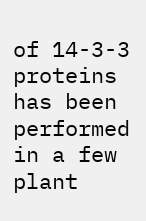of 14-3-3 proteins has been performed in a few plant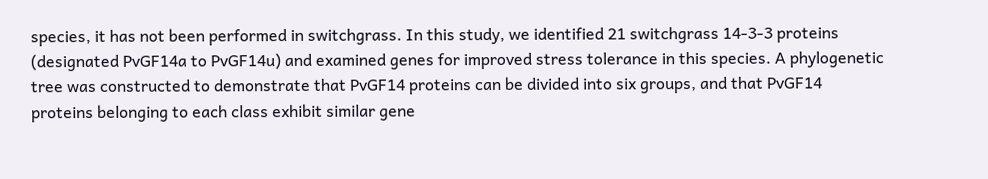species, it has not been performed in switchgrass. In this study, we identified 21 switchgrass 14-3-3 proteins (designated PvGF14a to PvGF14u) and examined genes for improved stress tolerance in this species. A phylogenetic tree was constructed to demonstrate that PvGF14 proteins can be divided into six groups, and that PvGF14 proteins belonging to each class exhibit similar gene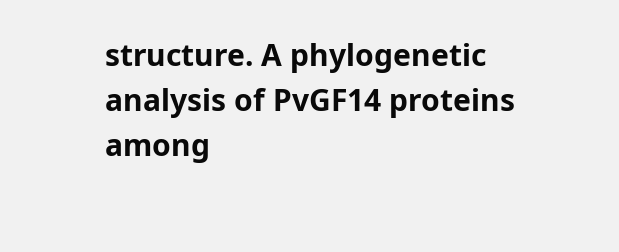structure. A phylogenetic analysis of PvGF14 proteins among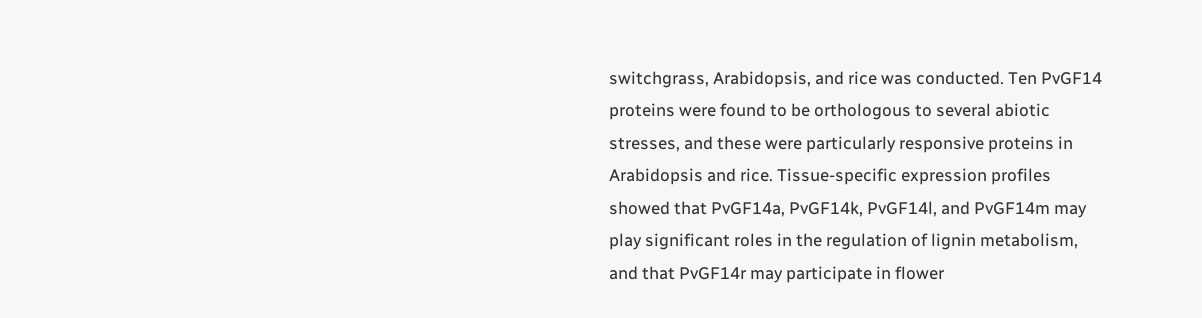switchgrass, Arabidopsis, and rice was conducted. Ten PvGF14 proteins were found to be orthologous to several abiotic stresses, and these were particularly responsive proteins in Arabidopsis and rice. Tissue-specific expression profiles showed that PvGF14a, PvGF14k, PvGF14l, and PvGF14m may play significant roles in the regulation of lignin metabolism, and that PvGF14r may participate in flower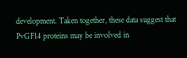development. Taken together, these data suggest that PvGF14 proteins may be involved in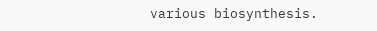various biosynthesis.